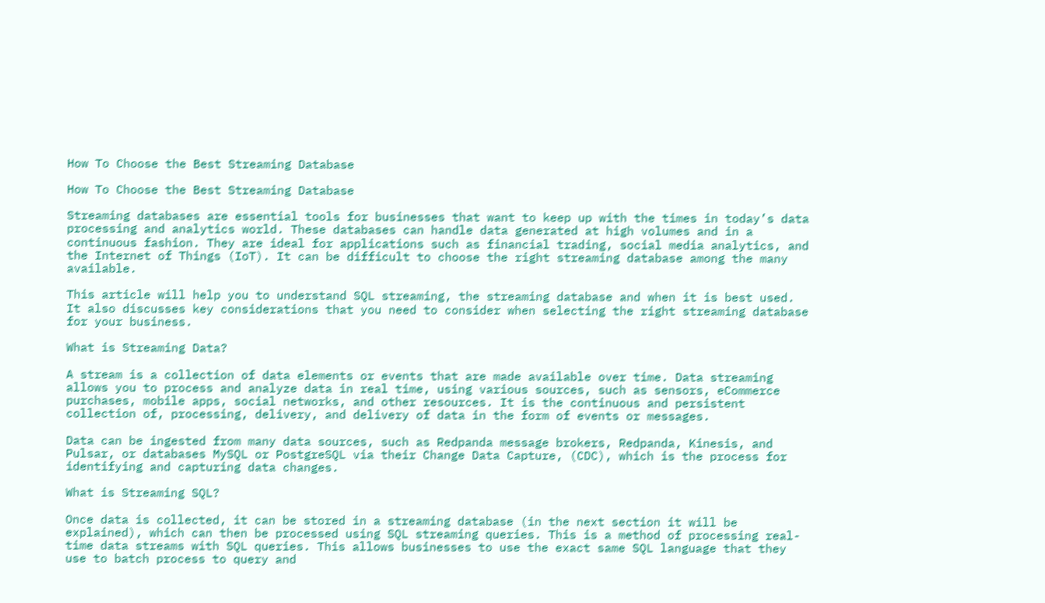How To Choose the Best Streaming Database

How To Choose the Best Streaming Database

Streaming databases are essential tools for businesses that want to keep up with the times in today’s data processing and analytics world. These databases can handle data generated at high volumes and in a continuous fashion. They are ideal for applications such as financial trading, social media analytics, and the Internet of Things (IoT). It can be difficult to choose the right streaming database among the many available.

This article will help you to understand SQL streaming, the streaming database and when it is best used. It also discusses key considerations that you need to consider when selecting the right streaming database for your business.

What is Streaming Data?

A stream is a collection of data elements or events that are made available over time. Data streaming allows you to process and analyze data in real time, using various sources, such as sensors, eCommerce purchases, mobile apps, social networks, and other resources. It is the continuous and persistent collection of, processing, delivery, and delivery of data in the form of events or messages.

Data can be ingested from many data sources, such as Redpanda message brokers, Redpanda, Kinesis, and Pulsar, or databases MySQL or PostgreSQL via their Change Data Capture, (CDC), which is the process for identifying and capturing data changes.

What is Streaming SQL?

Once data is collected, it can be stored in a streaming database (in the next section it will be explained), which can then be processed using SQL streaming queries. This is a method of processing real-time data streams with SQL queries. This allows businesses to use the exact same SQL language that they use to batch process to query and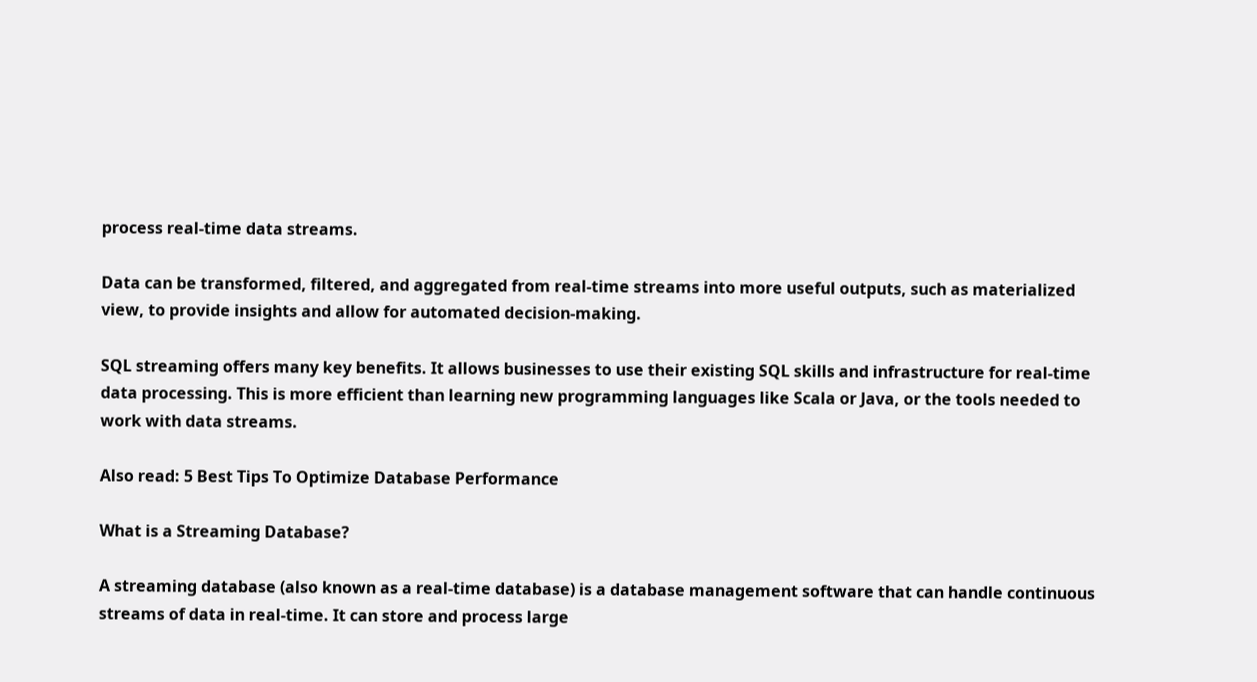process real-time data streams.

Data can be transformed, filtered, and aggregated from real-time streams into more useful outputs, such as materialized view, to provide insights and allow for automated decision-making.

SQL streaming offers many key benefits. It allows businesses to use their existing SQL skills and infrastructure for real-time data processing. This is more efficient than learning new programming languages like Scala or Java, or the tools needed to work with data streams.

Also read: 5 Best Tips To Optimize Database Performance

What is a Streaming Database?

A streaming database (also known as a real-time database) is a database management software that can handle continuous streams of data in real-time. It can store and process large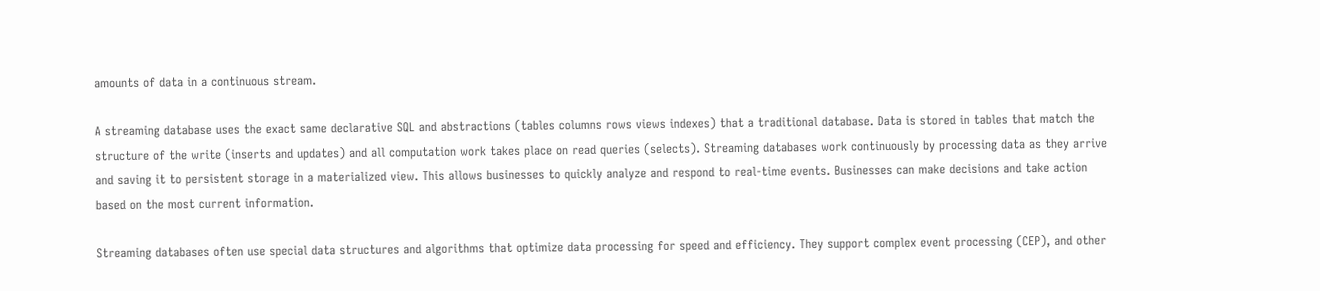amounts of data in a continuous stream.

A streaming database uses the exact same declarative SQL and abstractions (tables columns rows views indexes) that a traditional database. Data is stored in tables that match the structure of the write (inserts and updates) and all computation work takes place on read queries (selects). Streaming databases work continuously by processing data as they arrive and saving it to persistent storage in a materialized view. This allows businesses to quickly analyze and respond to real-time events. Businesses can make decisions and take action based on the most current information.

Streaming databases often use special data structures and algorithms that optimize data processing for speed and efficiency. They support complex event processing (CEP), and other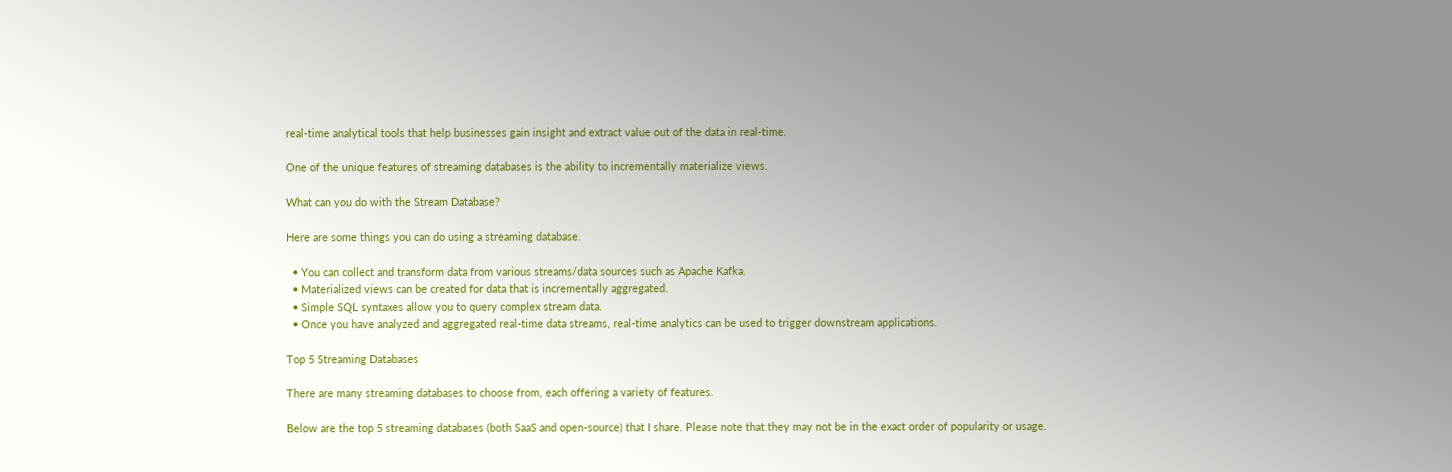real-time analytical tools that help businesses gain insight and extract value out of the data in real-time.

One of the unique features of streaming databases is the ability to incrementally materialize views.

What can you do with the Stream Database?

Here are some things you can do using a streaming database.

  • You can collect and transform data from various streams/data sources such as Apache Kafka.
  • Materialized views can be created for data that is incrementally aggregated.
  • Simple SQL syntaxes allow you to query complex stream data.
  • Once you have analyzed and aggregated real-time data streams, real-time analytics can be used to trigger downstream applications.

Top 5 Streaming Databases

There are many streaming databases to choose from, each offering a variety of features.

Below are the top 5 streaming databases (both SaaS and open-source) that I share. Please note that they may not be in the exact order of popularity or usage.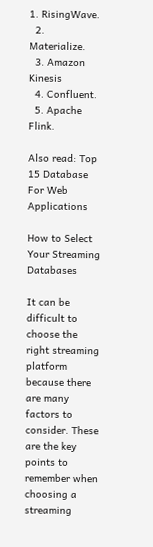1. RisingWave.
  2. Materialize.
  3. Amazon Kinesis
  4. Confluent.
  5. Apache Flink.

Also read: Top 15 Database For Web Applications

How to Select Your Streaming Databases

It can be difficult to choose the right streaming platform because there are many factors to consider. These are the key points to remember when choosing a streaming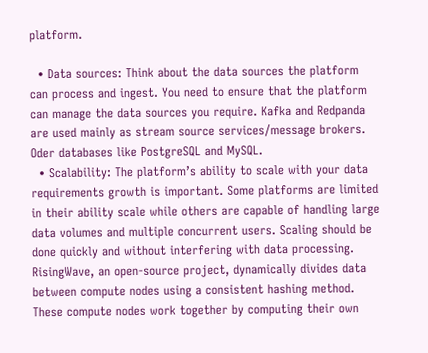platform.

  • Data sources: Think about the data sources the platform can process and ingest. You need to ensure that the platform can manage the data sources you require. Kafka and Redpanda are used mainly as stream source services/message brokers. Oder databases like PostgreSQL and MySQL.
  • Scalability: The platform’s ability to scale with your data requirements growth is important. Some platforms are limited in their ability scale while others are capable of handling large data volumes and multiple concurrent users. Scaling should be done quickly and without interfering with data processing. RisingWave, an open-source project, dynamically divides data between compute nodes using a consistent hashing method. These compute nodes work together by computing their own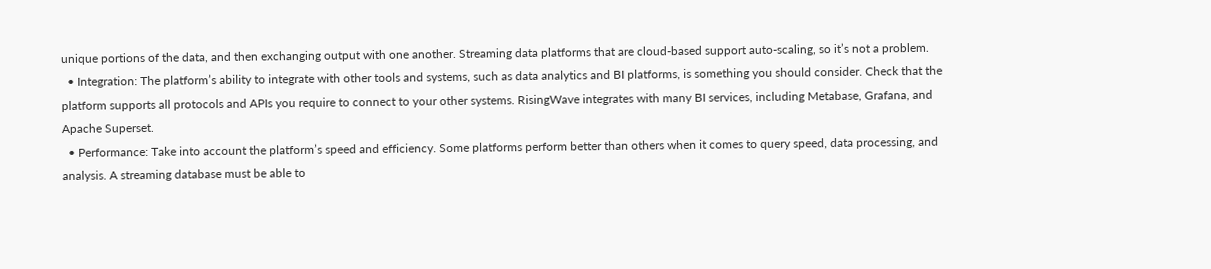unique portions of the data, and then exchanging output with one another. Streaming data platforms that are cloud-based support auto-scaling, so it’s not a problem.
  • Integration: The platform’s ability to integrate with other tools and systems, such as data analytics and BI platforms, is something you should consider. Check that the platform supports all protocols and APIs you require to connect to your other systems. RisingWave integrates with many BI services, including Metabase, Grafana, and Apache Superset.
  • Performance: Take into account the platform’s speed and efficiency. Some platforms perform better than others when it comes to query speed, data processing, and analysis. A streaming database must be able to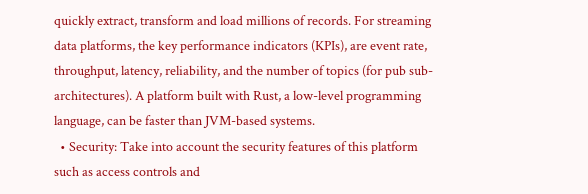quickly extract, transform and load millions of records. For streaming data platforms, the key performance indicators (KPIs), are event rate, throughput, latency, reliability, and the number of topics (for pub sub-architectures). A platform built with Rust, a low-level programming language, can be faster than JVM-based systems.
  • Security: Take into account the security features of this platform such as access controls and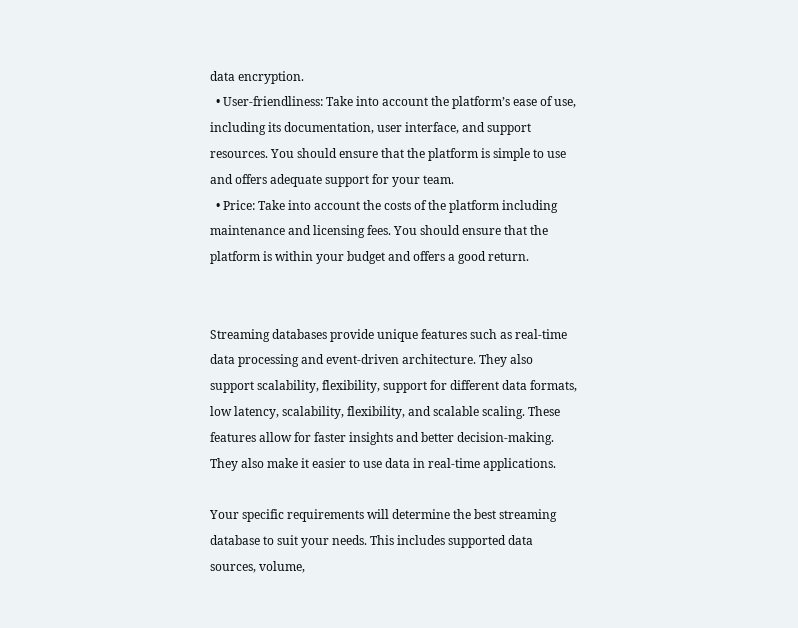data encryption.
  • User-friendliness: Take into account the platform’s ease of use, including its documentation, user interface, and support resources. You should ensure that the platform is simple to use and offers adequate support for your team.
  • Price: Take into account the costs of the platform including maintenance and licensing fees. You should ensure that the platform is within your budget and offers a good return.


Streaming databases provide unique features such as real-time data processing and event-driven architecture. They also support scalability, flexibility, support for different data formats, low latency, scalability, flexibility, and scalable scaling. These features allow for faster insights and better decision-making. They also make it easier to use data in real-time applications.

Your specific requirements will determine the best streaming database to suit your needs. This includes supported data sources, volume,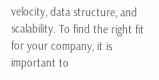velocity, data structure, and scalability. To find the right fit for your company, it is important to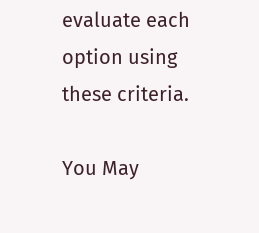evaluate each option using these criteria.

You May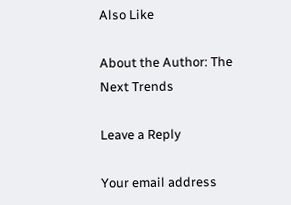Also Like

About the Author: The Next Trends

Leave a Reply

Your email address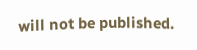will not be published.